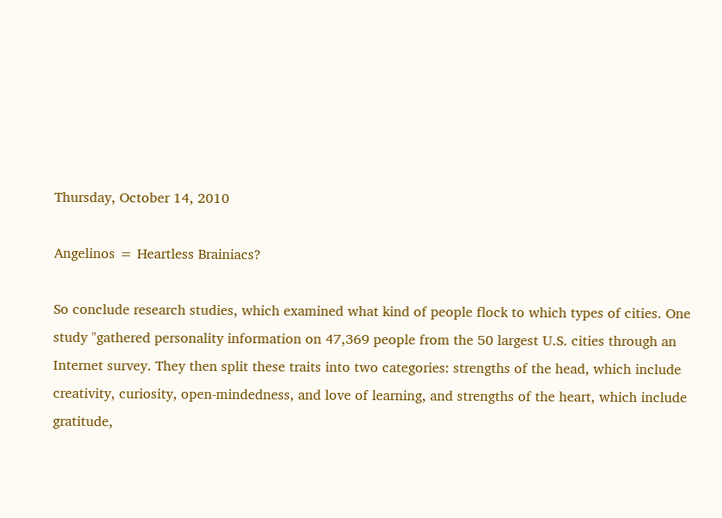Thursday, October 14, 2010

Angelinos = Heartless Brainiacs?

So conclude research studies, which examined what kind of people flock to which types of cities. One study "gathered personality information on 47,369 people from the 50 largest U.S. cities through an Internet survey. They then split these traits into two categories: strengths of the head, which include creativity, curiosity, open-mindedness, and love of learning, and strengths of the heart, which include gratitude,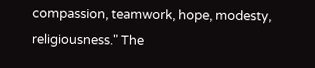compassion, teamwork, hope, modesty, religiousness." The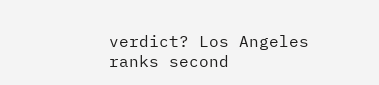verdict? Los Angeles ranks second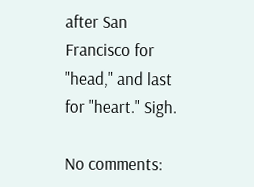after San Francisco for "head," and last for "heart." Sigh.

No comments: